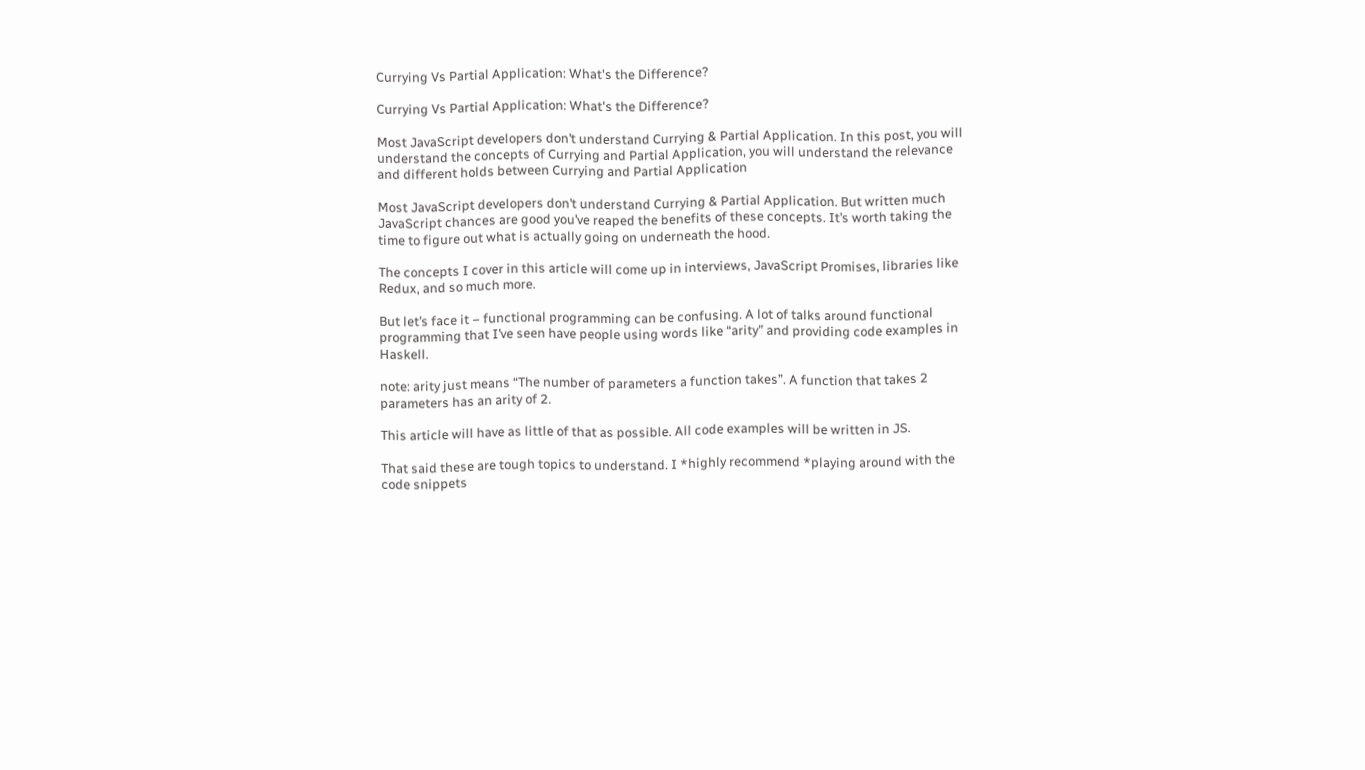Currying Vs Partial Application: What's the Difference?

Currying Vs Partial Application: What's the Difference?

Most JavaScript developers don’t understand Currying & Partial Application. In this post, you will understand the concepts of Currying and Partial Application, you will understand the relevance and different holds between Currying and Partial Application

Most JavaScript developers don’t understand Currying & Partial Application. But written much JavaScript chances are good you’ve reaped the benefits of these concepts. It’s worth taking the time to figure out what is actually going on underneath the hood.

The concepts I cover in this article will come up in interviews, JavaScript Promises, libraries like Redux, and so much more.

But let’s face it – functional programming can be confusing. A lot of talks around functional programming that I’ve seen have people using words like “arity” and providing code examples in Haskell.

note: arity just means “The number of parameters a function takes”. A function that takes 2 parameters has an arity of 2.

This article will have as little of that as possible. All code examples will be written in JS.

That said these are tough topics to understand. I *highly recommend *playing around with the code snippets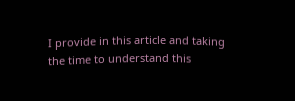I provide in this article and taking the time to understand this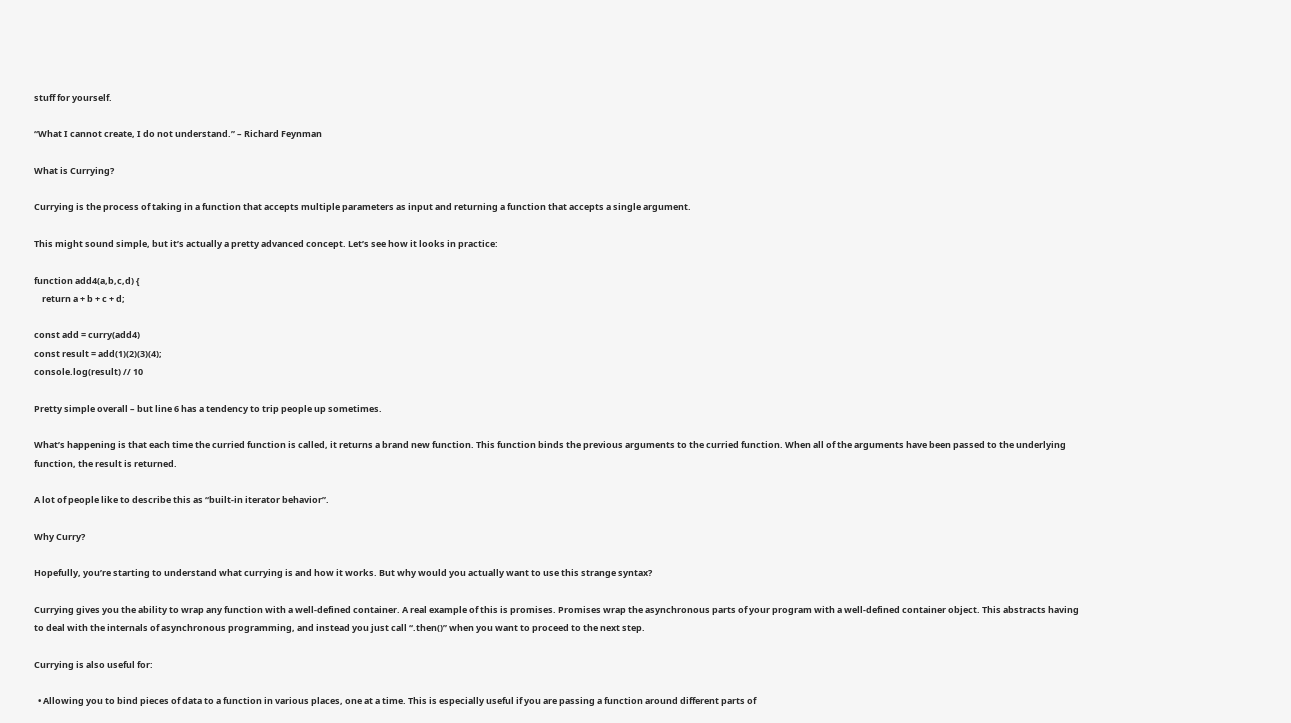stuff for yourself.

“What I cannot create, I do not understand.” – Richard Feynman

What is Currying?

Currying is the process of taking in a function that accepts multiple parameters as input and returning a function that accepts a single argument.

This might sound simple, but it’s actually a pretty advanced concept. Let’s see how it looks in practice:

function add4(a,b,c,d) {
    return a + b + c + d;

const add = curry(add4)
const result = add(1)(2)(3)(4);
console.log(result) // 10

Pretty simple overall – but line 6 has a tendency to trip people up sometimes.

What’s happening is that each time the curried function is called, it returns a brand new function. This function binds the previous arguments to the curried function. When all of the arguments have been passed to the underlying function, the result is returned.

A lot of people like to describe this as “built-in iterator behavior”.

Why Curry?

Hopefully, you’re starting to understand what currying is and how it works. But why would you actually want to use this strange syntax?

Currying gives you the ability to wrap any function with a well-defined container. A real example of this is promises. Promises wrap the asynchronous parts of your program with a well-defined container object. This abstracts having to deal with the internals of asynchronous programming, and instead you just call “.then()” when you want to proceed to the next step.

Currying is also useful for:

  • Allowing you to bind pieces of data to a function in various places, one at a time. This is especially useful if you are passing a function around different parts of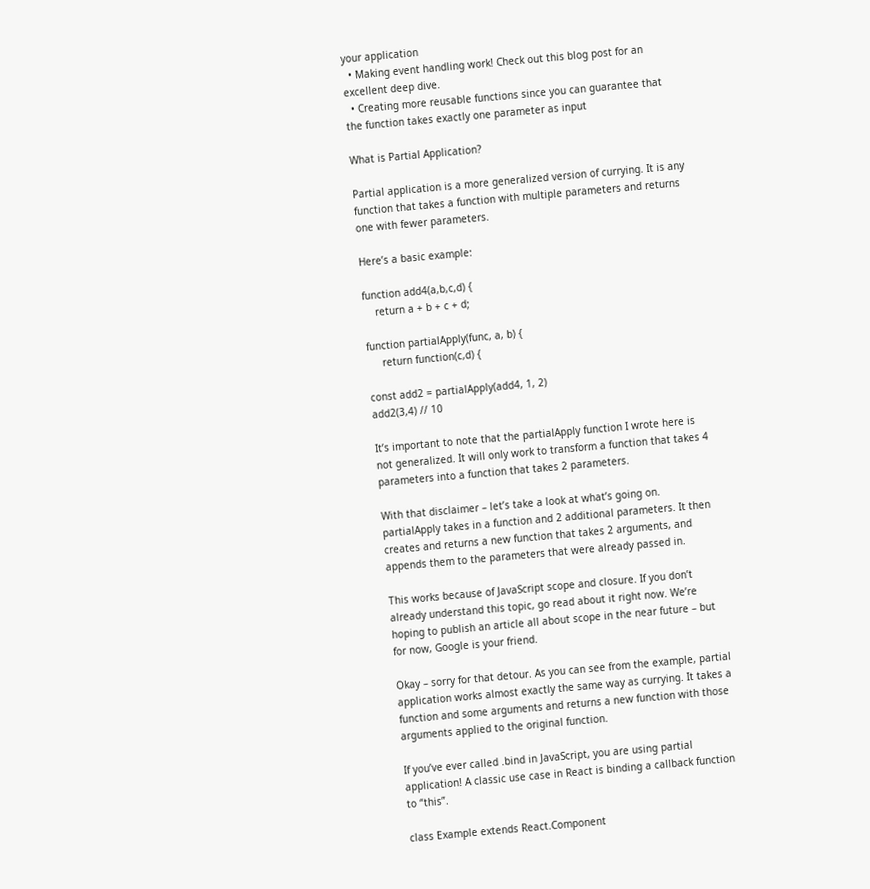your application
  • Making event handling work! Check out this blog post for an excellent deep dive.
  • Creating more reusable functions since you can guarantee that the function takes exactly one parameter as input

What is Partial Application?

Partial application is a more generalized version of currying. It is any function that takes a function with multiple parameters and returns one with fewer parameters.

Here’s a basic example:

function add4(a,b,c,d) {
    return a + b + c + d;

function partialApply(func, a, b) {
     return function(c,d) {

const add2 = partialApply(add4, 1, 2)
add2(3,4) // 10

It’s important to note that the partialApply function I wrote here is not generalized. It will only work to transform a function that takes 4 parameters into a function that takes 2 parameters.

With that disclaimer – let’s take a look at what’s going on. partialApply takes in a function and 2 additional parameters. It then creates and returns a new function that takes 2 arguments, and appends them to the parameters that were already passed in.

This works because of JavaScript scope and closure. If you don’t already understand this topic, go read about it right now. We’re hoping to publish an article all about scope in the near future – but for now, Google is your friend.

Okay – sorry for that detour. As you can see from the example, partial application works almost exactly the same way as currying. It takes a function and some arguments and returns a new function with those arguments applied to the original function.

If you’ve ever called .bind in JavaScript, you are using partial application! A classic use case in React is binding a callback function to “this”.

class Example extends React.Component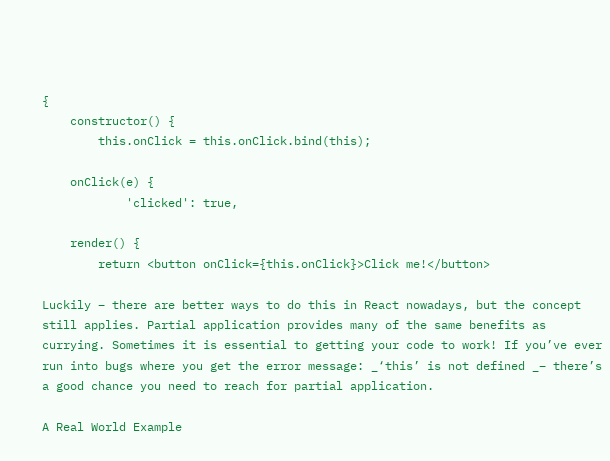{
    constructor() {
        this.onClick = this.onClick.bind(this);

    onClick(e) {
            'clicked': true,

    render() {
        return <button onClick={this.onClick}>Click me!</button>

Luckily – there are better ways to do this in React nowadays, but the concept still applies. Partial application provides many of the same benefits as currying. Sometimes it is essential to getting your code to work! If you’ve ever run into bugs where you get the error message: _‘this’ is not defined _– there’s a good chance you need to reach for partial application.

A Real World Example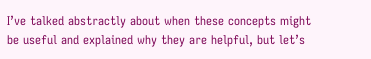I’ve talked abstractly about when these concepts might be useful and explained why they are helpful, but let’s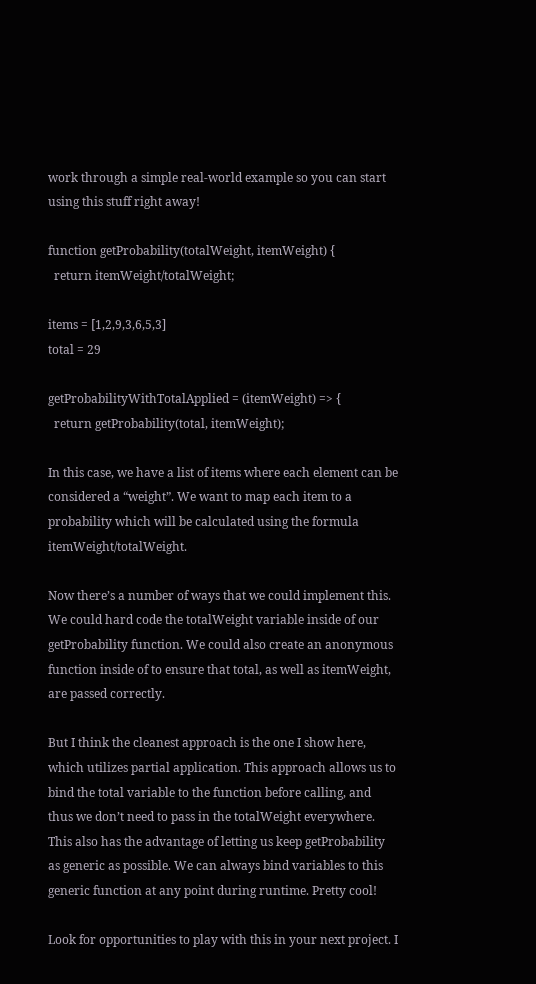work through a simple real-world example so you can start using this stuff right away!

function getProbability(totalWeight, itemWeight) {
  return itemWeight/totalWeight;

items = [1,2,9,3,6,5,3]
total = 29

getProbabilityWithTotalApplied = (itemWeight) => {
  return getProbability(total, itemWeight);

In this case, we have a list of items where each element can be considered a “weight”. We want to map each item to a probability which will be calculated using the formula itemWeight/totalWeight.

Now there’s a number of ways that we could implement this. We could hard code the totalWeight variable inside of our getProbability function. We could also create an anonymous function inside of to ensure that total, as well as itemWeight, are passed correctly.

But I think the cleanest approach is the one I show here, which utilizes partial application. This approach allows us to bind the total variable to the function before calling, and thus we don’t need to pass in the totalWeight everywhere. This also has the advantage of letting us keep getProbability as generic as possible. We can always bind variables to this generic function at any point during runtime. Pretty cool!

Look for opportunities to play with this in your next project. I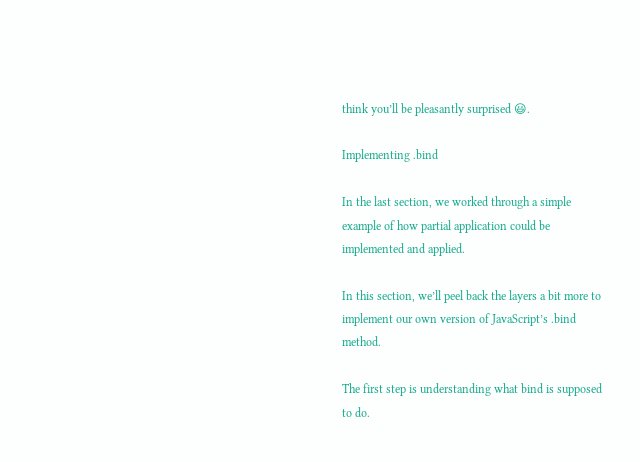think you’ll be pleasantly surprised 😃.

Implementing .bind

In the last section, we worked through a simple example of how partial application could be implemented and applied.

In this section, we’ll peel back the layers a bit more to implement our own version of JavaScript’s .bind method.

The first step is understanding what bind is supposed to do.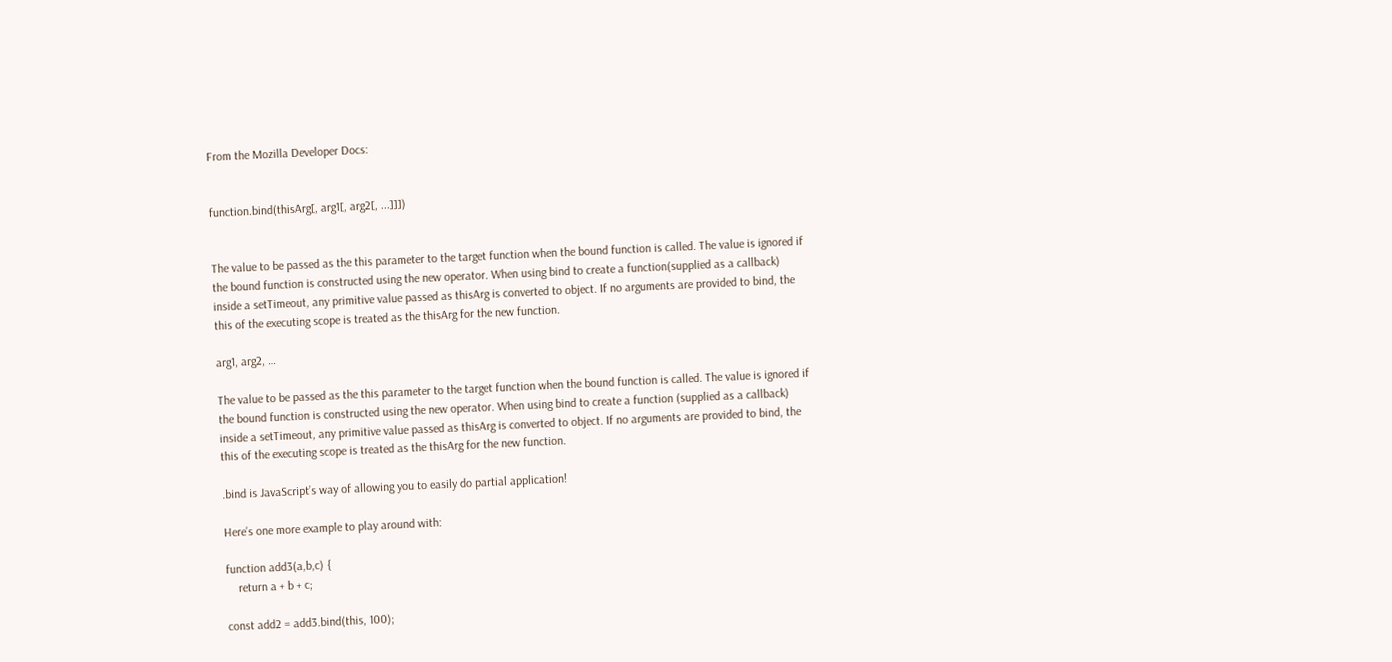From the Mozilla Developer Docs:


function.bind(thisArg[, arg1[, arg2[, ...]]])


The value to be passed as the this parameter to the target function when the bound function is called. The value is ignored if the bound function is constructed using the new operator. When using bind to create a function(supplied as a callback) inside a setTimeout, any primitive value passed as thisArg is converted to object. If no arguments are provided to bind, the this of the executing scope is treated as the thisArg for the new function.

arg1, arg2, …

The value to be passed as the this parameter to the target function when the bound function is called. The value is ignored if the bound function is constructed using the new operator. When using bind to create a function (supplied as a callback) inside a setTimeout, any primitive value passed as thisArg is converted to object. If no arguments are provided to bind, the this of the executing scope is treated as the thisArg for the new function.

.bind is JavaScript’s way of allowing you to easily do partial application!

Here’s one more example to play around with:

function add3(a,b,c) {
    return a + b + c;

const add2 = add3.bind(this, 100);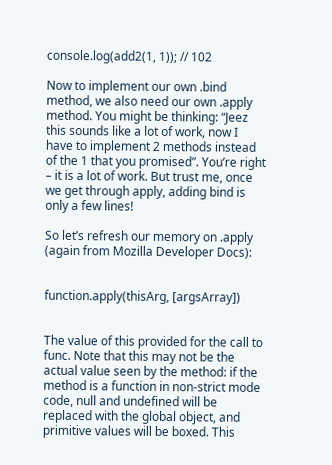console.log(add2(1, 1)); // 102

Now to implement our own .bind method, we also need our own .apply method. You might be thinking: “Jeez this sounds like a lot of work, now I have to implement 2 methods instead of the 1 that you promised”. You’re right – it is a lot of work. But trust me, once we get through apply, adding bind is only a few lines!

So let’s refresh our memory on .apply (again from Mozilla Developer Docs):


function.apply(thisArg, [argsArray])


The value of this provided for the call to func. Note that this may not be the actual value seen by the method: if the method is a function in non-strict mode code, null and undefined will be replaced with the global object, and primitive values will be boxed. This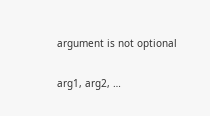argument is not optional

arg1, arg2, …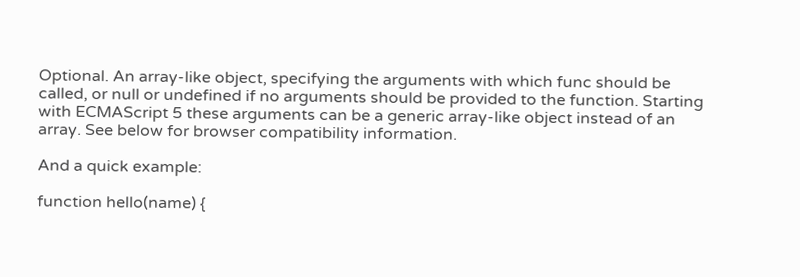Optional. An array-like object, specifying the arguments with which func should be called, or null or undefined if no arguments should be provided to the function. Starting with ECMAScript 5 these arguments can be a generic array-like object instead of an array. See below for browser compatibility information.

And a quick example:

function hello(name) {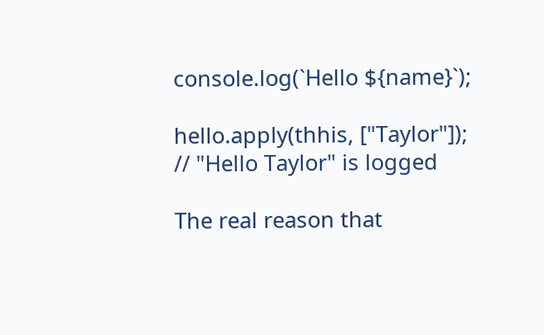console.log(`Hello ${name}`);

hello.apply(thhis, ["Taylor"]);
// "Hello Taylor" is logged

The real reason that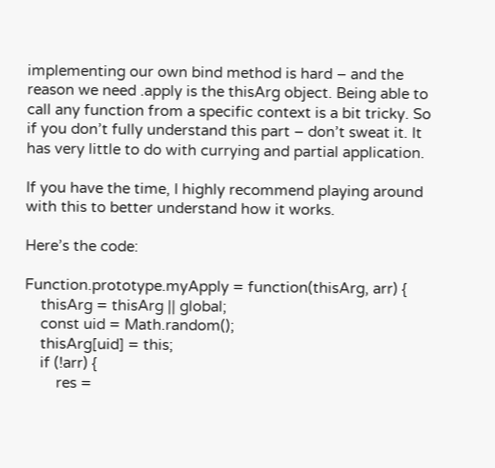implementing our own bind method is hard – and the reason we need .apply is the thisArg object. Being able to call any function from a specific context is a bit tricky. So if you don’t fully understand this part – don’t sweat it. It has very little to do with currying and partial application.

If you have the time, I highly recommend playing around with this to better understand how it works.

Here’s the code:

Function.prototype.myApply = function(thisArg, arr) {
    thisArg = thisArg || global;
    const uid = Math.random();
    thisArg[uid] = this;
    if (!arr) {
        res =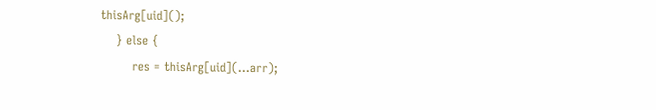thisArg[uid]();
    } else {
        res = thisArg[uid](...arr);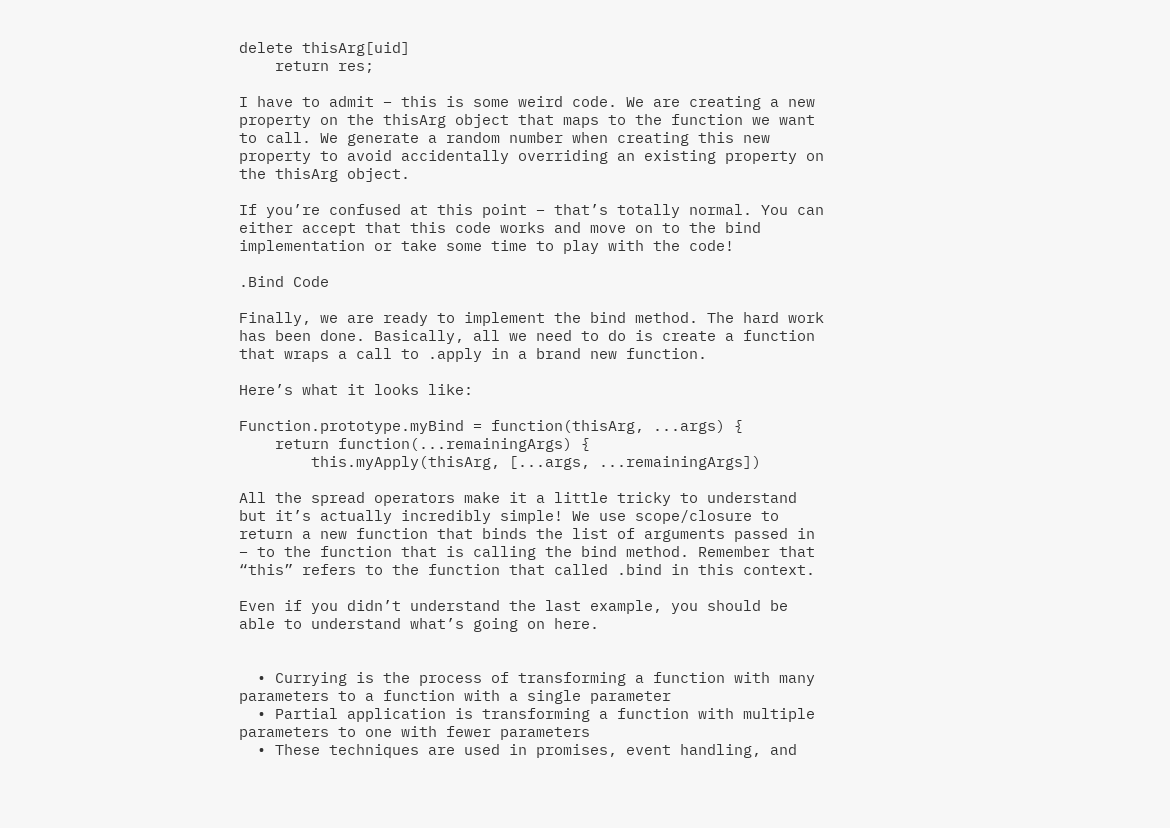delete thisArg[uid]
    return res;

I have to admit – this is some weird code. We are creating a new property on the thisArg object that maps to the function we want to call. We generate a random number when creating this new property to avoid accidentally overriding an existing property on the thisArg object.

If you’re confused at this point – that’s totally normal. You can either accept that this code works and move on to the bind implementation or take some time to play with the code!

.Bind Code

Finally, we are ready to implement the bind method. The hard work has been done. Basically, all we need to do is create a function that wraps a call to .apply in a brand new function.

Here’s what it looks like:

Function.prototype.myBind = function(thisArg, ...args) {
    return function(...remainingArgs) {
        this.myApply(thisArg, [...args, ...remainingArgs])

All the spread operators make it a little tricky to understand but it’s actually incredibly simple! We use scope/closure to return a new function that binds the list of arguments passed in – to the function that is calling the bind method. Remember that “this” refers to the function that called .bind in this context.

Even if you didn’t understand the last example, you should be able to understand what’s going on here.


  • Currying is the process of transforming a function with many parameters to a function with a single parameter
  • Partial application is transforming a function with multiple parameters to one with fewer parameters
  • These techniques are used in promises, event handling, and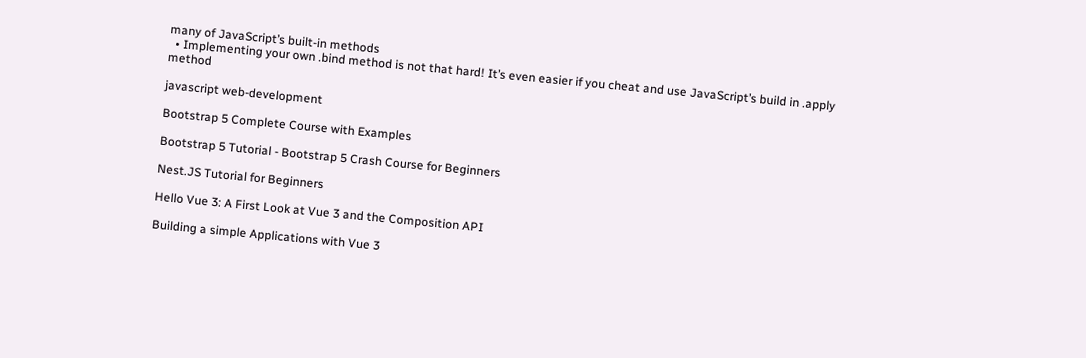many of JavaScript’s built-in methods
  • Implementing your own .bind method is not that hard! It’s even easier if you cheat and use JavaScript’s build in .apply method

javascript web-development

Bootstrap 5 Complete Course with Examples

Bootstrap 5 Tutorial - Bootstrap 5 Crash Course for Beginners

Nest.JS Tutorial for Beginners

Hello Vue 3: A First Look at Vue 3 and the Composition API

Building a simple Applications with Vue 3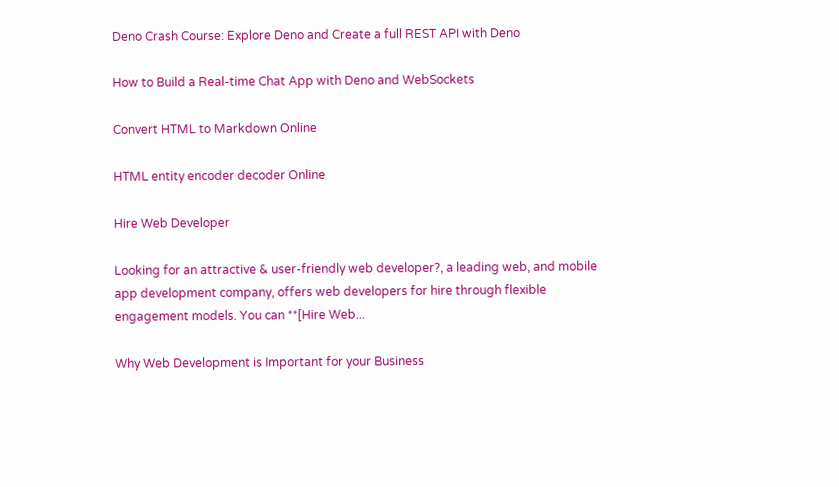Deno Crash Course: Explore Deno and Create a full REST API with Deno

How to Build a Real-time Chat App with Deno and WebSockets

Convert HTML to Markdown Online

HTML entity encoder decoder Online

Hire Web Developer

Looking for an attractive & user-friendly web developer?, a leading web, and mobile app development company, offers web developers for hire through flexible engagement models. You can **[Hire Web...

Why Web Development is Important for your Business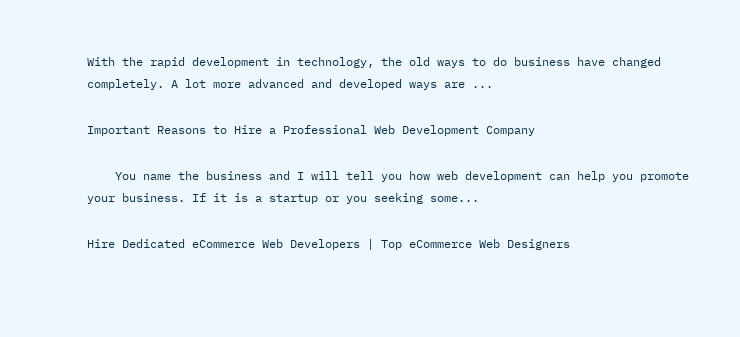With the rapid development in technology, the old ways to do business have changed completely. A lot more advanced and developed ways are ...

Important Reasons to Hire a Professional Web Development Company

    You name the business and I will tell you how web development can help you promote your business. If it is a startup or you seeking some...

Hire Dedicated eCommerce Web Developers | Top eCommerce Web Designers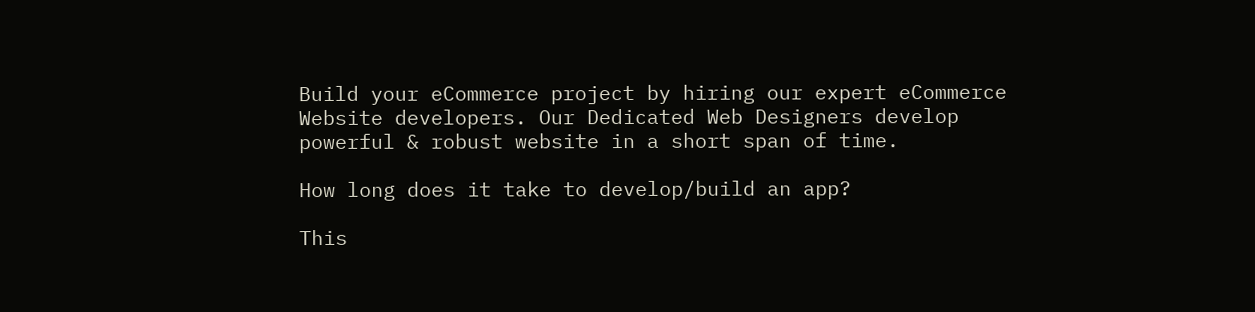Build your eCommerce project by hiring our expert eCommerce Website developers. Our Dedicated Web Designers develop powerful & robust website in a short span of time.

How long does it take to develop/build an app?

This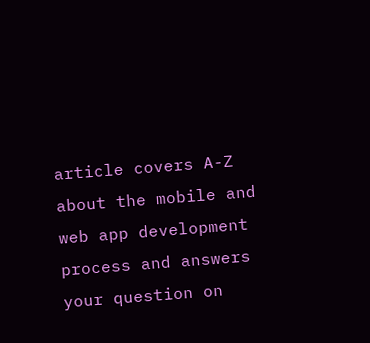article covers A-Z about the mobile and web app development process and answers your question on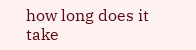how long does it take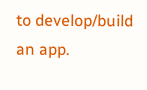to develop/build an app.